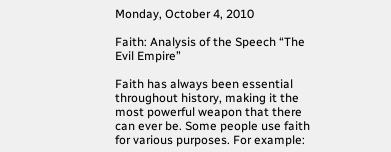Monday, October 4, 2010

Faith: Analysis of the Speech “The Evil Empire”

Faith has always been essential throughout history, making it the most powerful weapon that there can ever be. Some people use faith for various purposes. For example: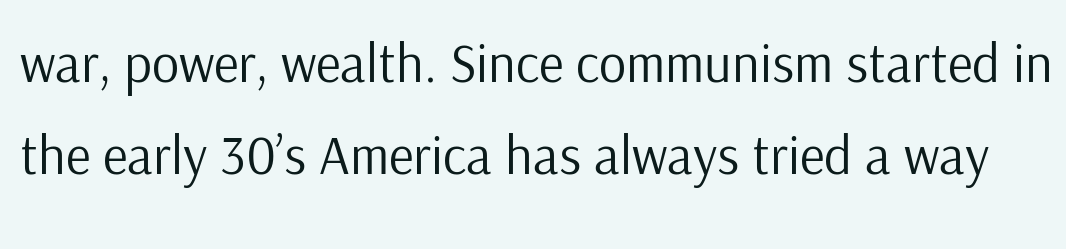war, power, wealth. Since communism started in the early 30’s America has always tried a way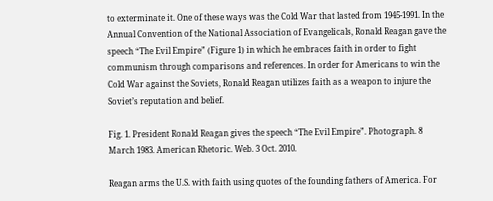to exterminate it. One of these ways was the Cold War that lasted from 1945-1991. In the Annual Convention of the National Association of Evangelicals, Ronald Reagan gave the speech “The Evil Empire” (Figure 1) in which he embraces faith in order to fight communism through comparisons and references. In order for Americans to win the Cold War against the Soviets, Ronald Reagan utilizes faith as a weapon to injure the Soviet’s reputation and belief.

Fig. 1. President Ronald Reagan gives the speech “The Evil Empire”. Photograph. 8 March 1983. American Rhetoric. Web. 3 Oct. 2010.

Reagan arms the U.S. with faith using quotes of the founding fathers of America. For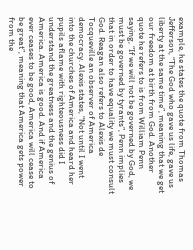example, he states the quote from Thomas Jefferson, “The God who gave us life, gave us liberty at the same time”, meaning that we get our freedom at birth from God. Another quote he refers to is from William Penn saying, “If we will not be governed by God, we must be governed by tyrants”, Penn implies that in order to have equality we must consult God. Reagan also refers to Alexis de Tocqueville an observer of America democracy. Alexis states, “Not until I went into the churches of America and heard her pupils aflame with righteousness did I understand the greatness and the genius of America. America is good. And if America ever ceases to be good, America will cease to be great”, meaning that America gets power from the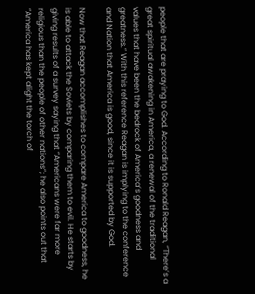people that are praying to God. According to Ronald Reagan, “There’s a great spiritual awakening in America, a renewal of the traditional values that have been the bedrock of America’s goodness and greatness.” With this reference Reagan is implying to the conference and Nation that America is good, since it is supported by God.

Now that Reagan accomplishes to compare America to goodness, he is able to attack the Soviets by comparing them to evil. He starts by giving results of a survey saying that “Americans were far more religious than the people of other nations”; he also points out that “America has kept alight the torch of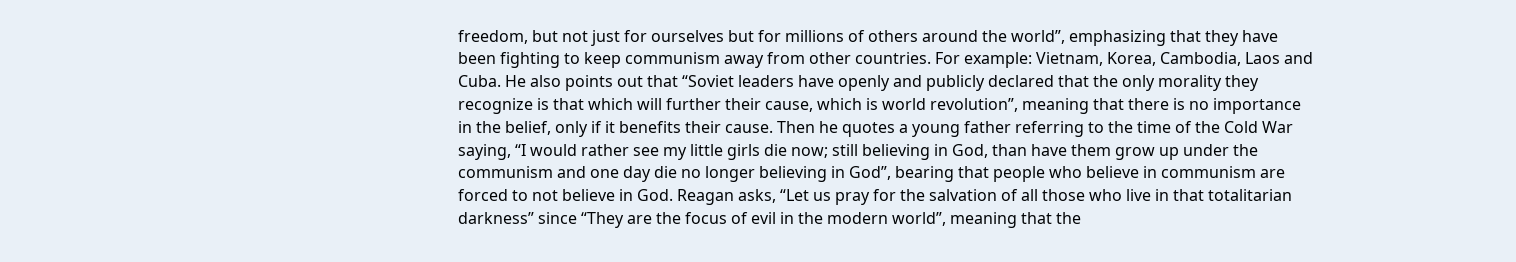freedom, but not just for ourselves but for millions of others around the world”, emphasizing that they have been fighting to keep communism away from other countries. For example: Vietnam, Korea, Cambodia, Laos and Cuba. He also points out that “Soviet leaders have openly and publicly declared that the only morality they recognize is that which will further their cause, which is world revolution”, meaning that there is no importance in the belief, only if it benefits their cause. Then he quotes a young father referring to the time of the Cold War saying, “I would rather see my little girls die now; still believing in God, than have them grow up under the communism and one day die no longer believing in God”, bearing that people who believe in communism are forced to not believe in God. Reagan asks, “Let us pray for the salvation of all those who live in that totalitarian darkness” since “They are the focus of evil in the modern world”, meaning that the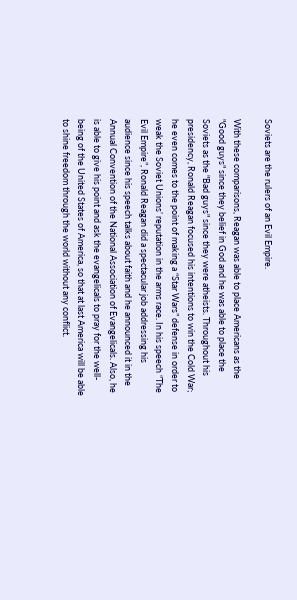Soviets are the rulers of an Evil Empire.

With these comparisons, Reagan was able to place Americans as the "Good guys" since they belief in God and he was able to place the Soviets as the "Bad guys" since they were atheists. Throughout his presidency, Ronald Reagan focused his intentions to win the Cold War; he even comes to the point of making a “Star Wars” defense in order to weak the Soviet Unions’ reputation in the arms race. In his speech “The Evil Empire”, Ronald Reagan did a spectacular job addressing his audience since his speech talks about faith and he announced it in the Annual Convention of the National Association of Evangelicals. Also, he is able to give his point and ask the evangelicals to pray for the well-being of the United States of America, so that at last America will be able to shine freedom through the world without any conflict.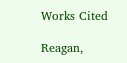Works Cited

Reagan,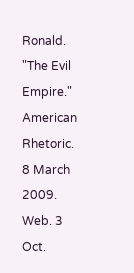Ronald. "The Evil Empire." American Rhetoric. 8 March 2009. Web. 3 Oct.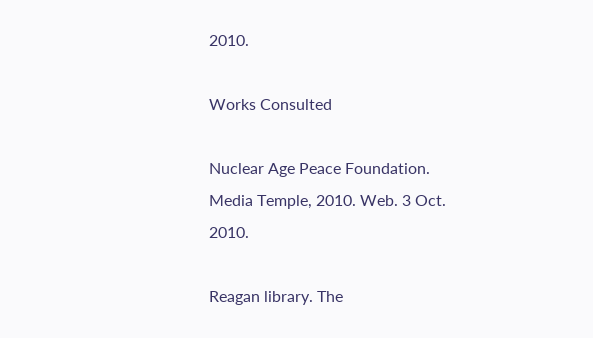2010.

Works Consulted

Nuclear Age Peace Foundation. Media Temple, 2010. Web. 3 Oct. 2010.

Reagan library. The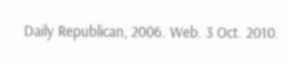Daily Republican, 2006. Web. 3 Oct. 2010.